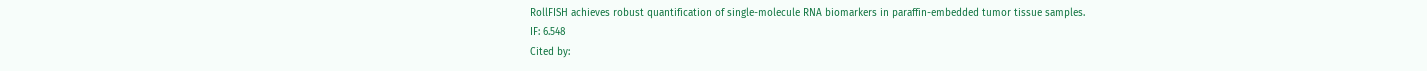RollFISH achieves robust quantification of single-molecule RNA biomarkers in paraffin-embedded tumor tissue samples.
IF: 6.548
Cited by: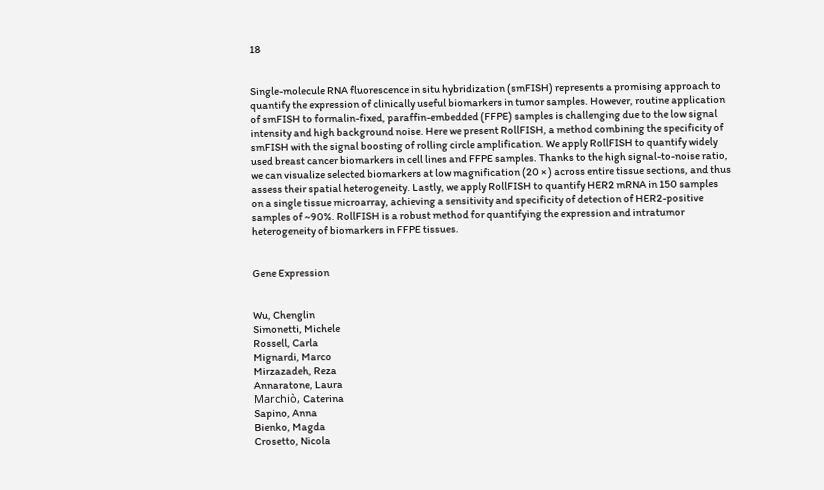18


Single-molecule RNA fluorescence in situ hybridization (smFISH) represents a promising approach to quantify the expression of clinically useful biomarkers in tumor samples. However, routine application of smFISH to formalin-fixed, paraffin-embedded (FFPE) samples is challenging due to the low signal intensity and high background noise. Here we present RollFISH, a method combining the specificity of smFISH with the signal boosting of rolling circle amplification. We apply RollFISH to quantify widely used breast cancer biomarkers in cell lines and FFPE samples. Thanks to the high signal-to-noise ratio, we can visualize selected biomarkers at low magnification (20 × ) across entire tissue sections, and thus assess their spatial heterogeneity. Lastly, we apply RollFISH to quantify HER2 mRNA in 150 samples on a single tissue microarray, achieving a sensitivity and specificity of detection of HER2-positive samples of ~90%. RollFISH is a robust method for quantifying the expression and intratumor heterogeneity of biomarkers in FFPE tissues.


Gene Expression


Wu, Chenglin
Simonetti, Michele
Rossell, Carla
Mignardi, Marco
Mirzazadeh, Reza
Annaratone, Laura
Marchiò, Caterina
Sapino, Anna
Bienko, Magda
Crosetto, Nicola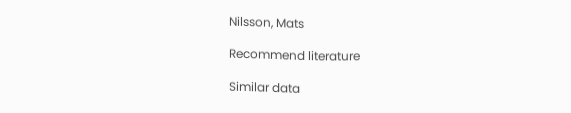Nilsson, Mats

Recommend literature

Similar data